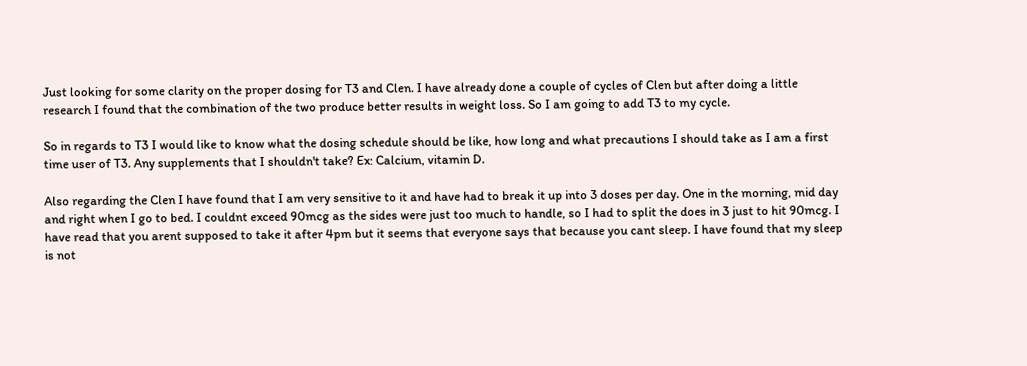Just looking for some clarity on the proper dosing for T3 and Clen. I have already done a couple of cycles of Clen but after doing a little research I found that the combination of the two produce better results in weight loss. So I am going to add T3 to my cycle.

So in regards to T3 I would like to know what the dosing schedule should be like, how long and what precautions I should take as I am a first time user of T3. Any supplements that I shouldn't take? Ex: Calcium, vitamin D.

Also regarding the Clen I have found that I am very sensitive to it and have had to break it up into 3 doses per day. One in the morning, mid day and right when I go to bed. I couldnt exceed 90mcg as the sides were just too much to handle, so I had to split the does in 3 just to hit 90mcg. I have read that you arent supposed to take it after 4pm but it seems that everyone says that because you cant sleep. I have found that my sleep is not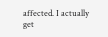affected. I actually get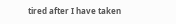tired after I have taken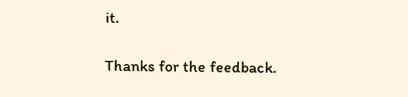it.

Thanks for the feedback.